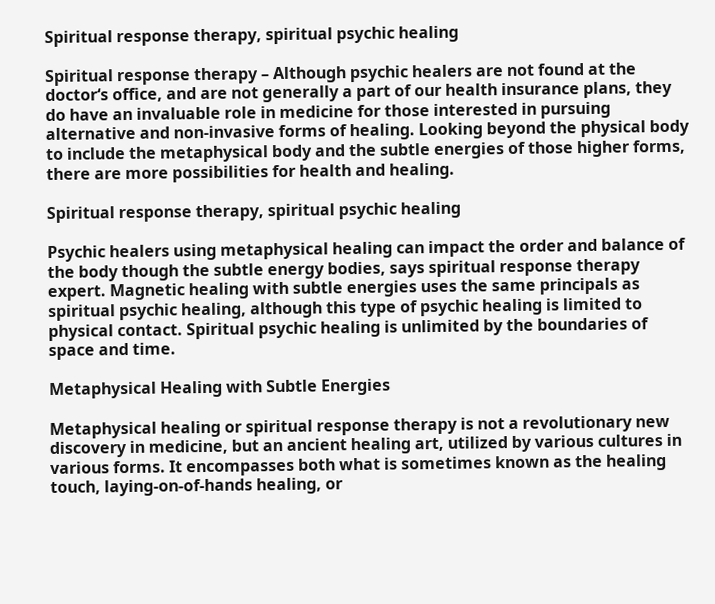Spiritual response therapy, spiritual psychic healing

Spiritual response therapy – Although psychic healers are not found at the doctor‘s office, and are not generally a part of our health insurance plans, they do have an invaluable role in medicine for those interested in pursuing alternative and non-invasive forms of healing. Looking beyond the physical body to include the metaphysical body and the subtle energies of those higher forms, there are more possibilities for health and healing.

Spiritual response therapy, spiritual psychic healing

Psychic healers using metaphysical healing can impact the order and balance of the body though the subtle energy bodies, says spiritual response therapy expert. Magnetic healing with subtle energies uses the same principals as spiritual psychic healing, although this type of psychic healing is limited to physical contact. Spiritual psychic healing is unlimited by the boundaries of space and time.

Metaphysical Healing with Subtle Energies

Metaphysical healing or spiritual response therapy is not a revolutionary new discovery in medicine, but an ancient healing art, utilized by various cultures in various forms. It encompasses both what is sometimes known as the healing touch, laying-on-of-hands healing, or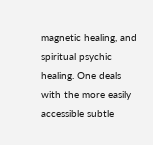magnetic healing, and spiritual psychic healing. One deals with the more easily accessible subtle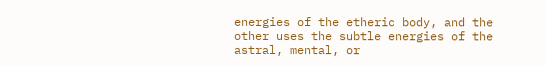energies of the etheric body, and the other uses the subtle energies of the astral, mental, or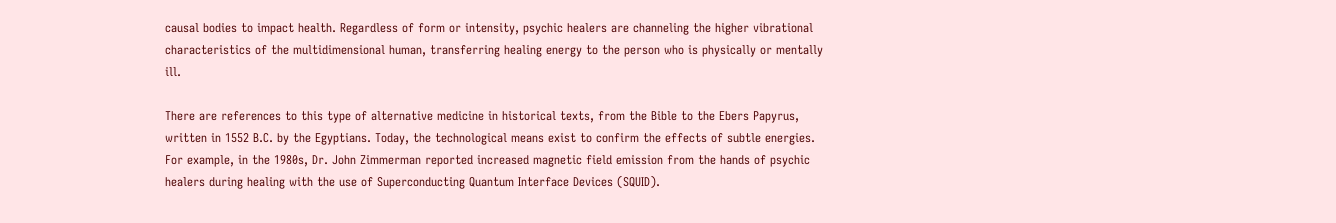causal bodies to impact health. Regardless of form or intensity, psychic healers are channeling the higher vibrational characteristics of the multidimensional human, transferring healing energy to the person who is physically or mentally ill.

There are references to this type of alternative medicine in historical texts, from the Bible to the Ebers Papyrus, written in 1552 B.C. by the Egyptians. Today, the technological means exist to confirm the effects of subtle energies. For example, in the 1980s, Dr. John Zimmerman reported increased magnetic field emission from the hands of psychic healers during healing with the use of Superconducting Quantum Interface Devices (SQUID).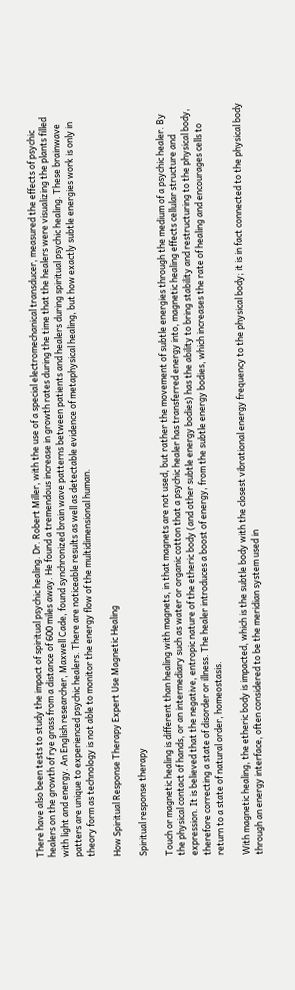There have also been tests to study the impact of spiritual psychic healing. Dr. Robert Miller, with the use of a special electromechanical transducer, measured the effects of psychic healers on the growth of rye grass from a distance of 600 miles away. He found a tremendous increase in growth rates during the time that the healers were visualizing the plants filled with light and energy. An English researcher, Maxwell Cade, found synchronized brain wave patterns between patients and healers during spiritual psychic healing. These brainwave patters are unique to experienced psychic healers. There are noticeable results as well as detectable evidence of metaphysical healing, but how exactly subtle energies work is only in theory form as technology is not able to monitor the energy flow of the multidimensional human.

How Spiritual Response Therapy Expert Use Magnetic Healing

Spiritual response therapy

Touch or magnetic healing is different than healing with magnets, in that magnets are not used, but rather the movement of subtle energies through the medium of a psychic healer. By the physical contact of hands, or an intermediary such as water or organic cotton that a psychic healer has transferred energy into, magnetic healing effects cellular structure and expression. It is believed that the negative, entropic nature of the etheric body (and other subtle energy bodies) has the ability to bring stability and restructuring to the physical body, therefore correcting a state of disorder or illness. The healer introduces a boost of energy, from the subtle energy bodies, which increases the rate of healing and encourages cells to return to a state of natural order, homeostasis.

With magnetic healing, the etheric body is impacted, which is the subtle body with the closest vibrational energy frequency to the physical body; it is in fact connected to the physical body through an energy interface, often considered to be the meridian system used in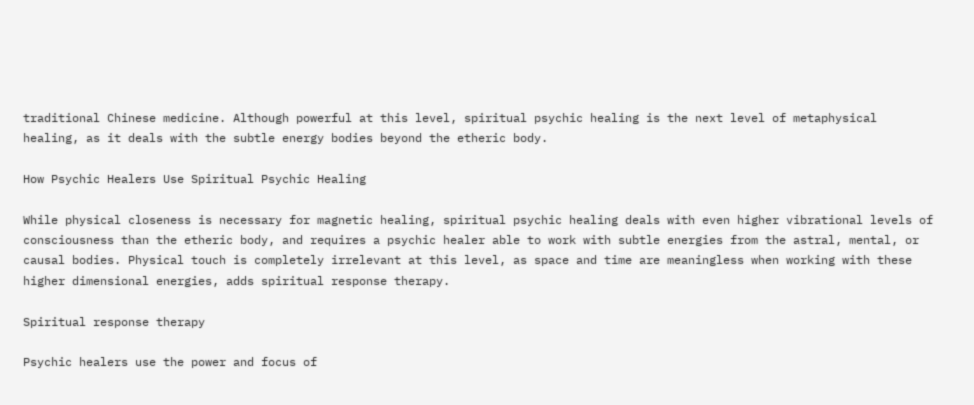traditional Chinese medicine. Although powerful at this level, spiritual psychic healing is the next level of metaphysical healing, as it deals with the subtle energy bodies beyond the etheric body.

How Psychic Healers Use Spiritual Psychic Healing

While physical closeness is necessary for magnetic healing, spiritual psychic healing deals with even higher vibrational levels of consciousness than the etheric body, and requires a psychic healer able to work with subtle energies from the astral, mental, or causal bodies. Physical touch is completely irrelevant at this level, as space and time are meaningless when working with these higher dimensional energies, adds spiritual response therapy.

Spiritual response therapy

Psychic healers use the power and focus of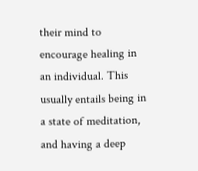their mind to encourage healing in an individual. This usually entails being in a state of meditation, and having a deep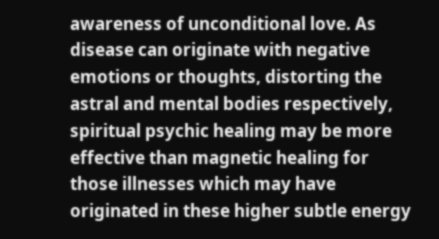awareness of unconditional love. As disease can originate with negative emotions or thoughts, distorting the astral and mental bodies respectively, spiritual psychic healing may be more effective than magnetic healing for those illnesses which may have originated in these higher subtle energy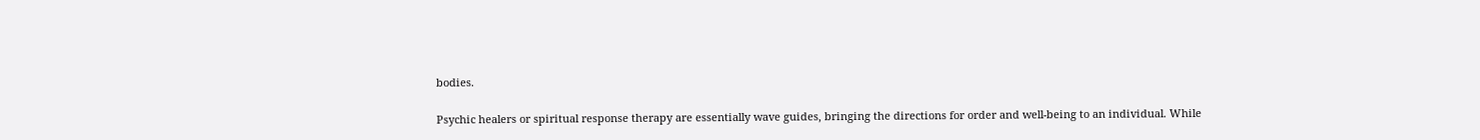bodies.

Psychic healers or spiritual response therapy are essentially wave guides, bringing the directions for order and well-being to an individual. While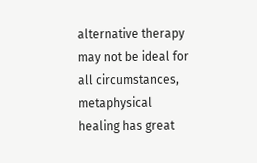alternative therapy may not be ideal for all circumstances, metaphysical healing has great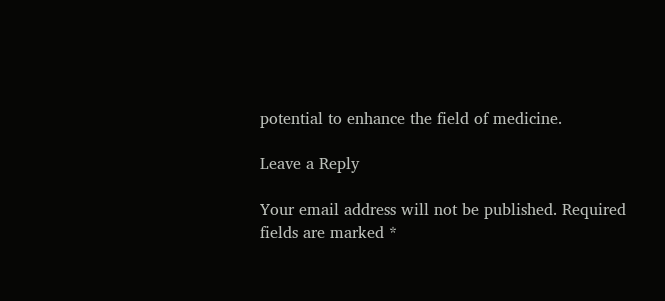potential to enhance the field of medicine.

Leave a Reply

Your email address will not be published. Required fields are marked *